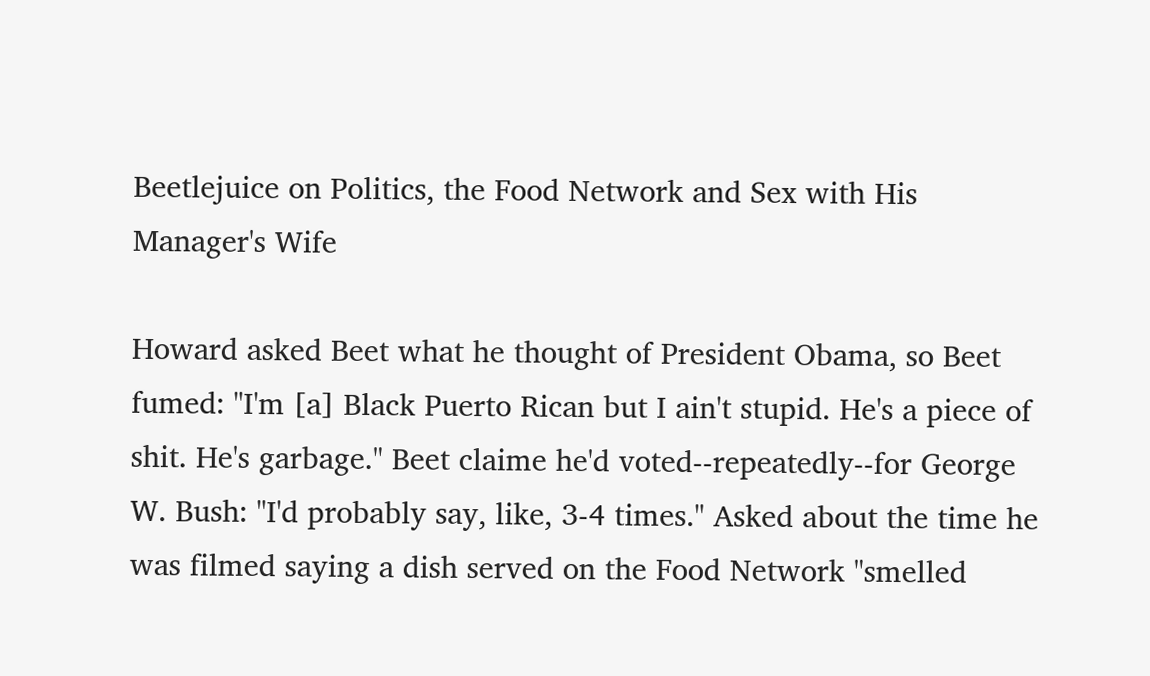Beetlejuice on Politics, the Food Network and Sex with His Manager's Wife

Howard asked Beet what he thought of President Obama, so Beet fumed: "I'm [a] Black Puerto Rican but I ain't stupid. He's a piece of shit. He's garbage." Beet claime he'd voted--repeatedly--for George W. Bush: "I'd probably say, like, 3-4 times." Asked about the time he was filmed saying a dish served on the Food Network "smelled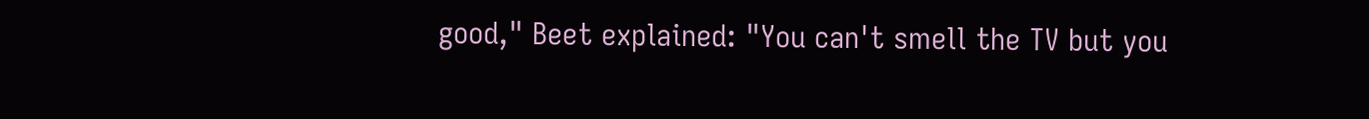good," Beet explained: "You can't smell the TV but you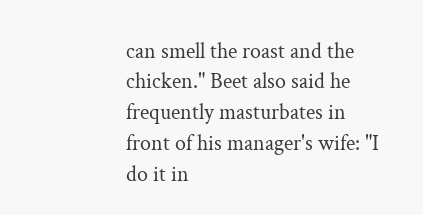can smell the roast and the chicken." Beet also said he frequently masturbates in front of his manager's wife: "I do it in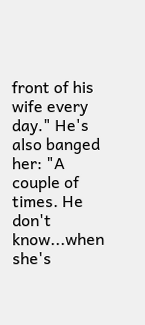front of his wife every day." He's also banged her: "A couple of times. He don't know...when she's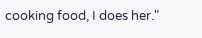cooking food, I does her."